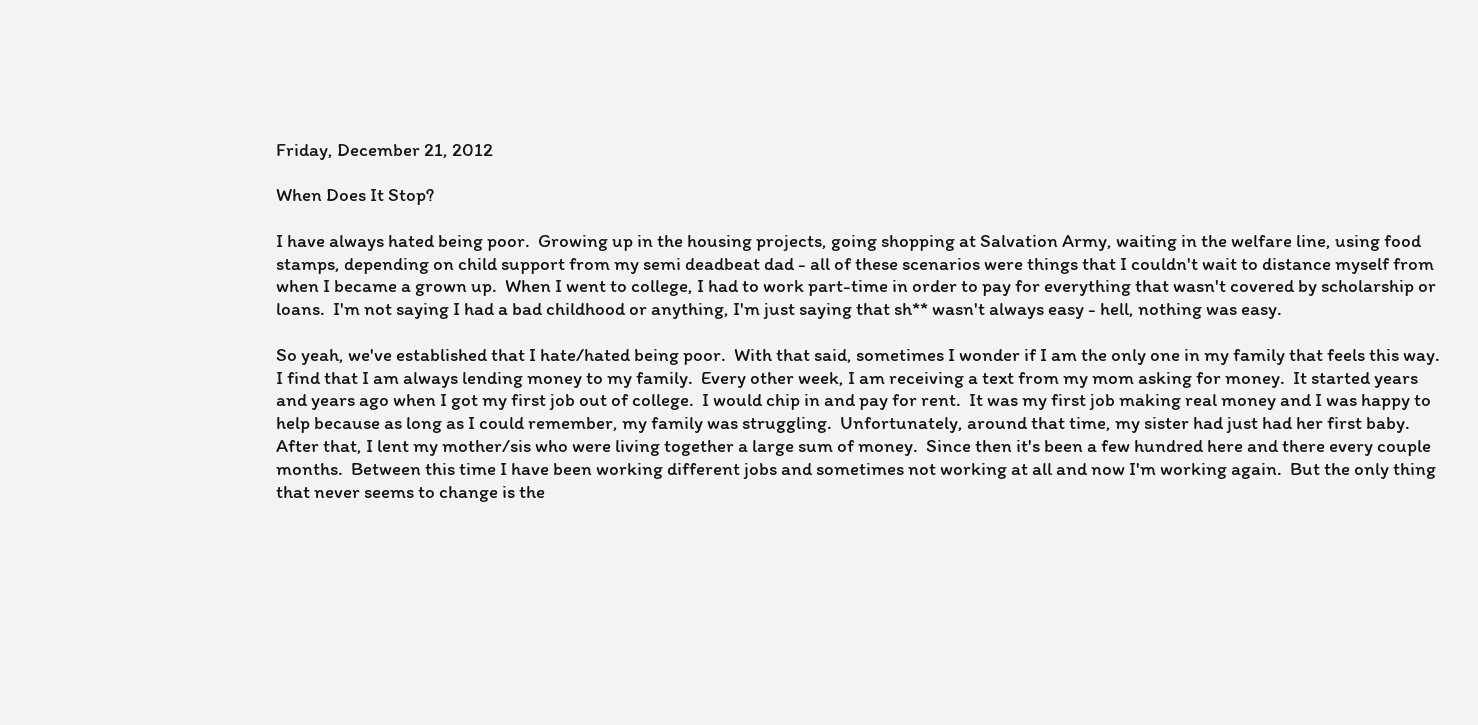Friday, December 21, 2012

When Does It Stop?

I have always hated being poor.  Growing up in the housing projects, going shopping at Salvation Army, waiting in the welfare line, using food stamps, depending on child support from my semi deadbeat dad - all of these scenarios were things that I couldn't wait to distance myself from when I became a grown up.  When I went to college, I had to work part-time in order to pay for everything that wasn't covered by scholarship or loans.  I'm not saying I had a bad childhood or anything, I'm just saying that sh** wasn't always easy - hell, nothing was easy.

So yeah, we've established that I hate/hated being poor.  With that said, sometimes I wonder if I am the only one in my family that feels this way.  I find that I am always lending money to my family.  Every other week, I am receiving a text from my mom asking for money.  It started years and years ago when I got my first job out of college.  I would chip in and pay for rent.  It was my first job making real money and I was happy to help because as long as I could remember, my family was struggling.  Unfortunately, around that time, my sister had just had her first baby.  After that, I lent my mother/sis who were living together a large sum of money.  Since then it's been a few hundred here and there every couple months.  Between this time I have been working different jobs and sometimes not working at all and now I'm working again.  But the only thing that never seems to change is the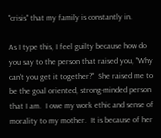"crisis" that my family is constantly in.

As I type this, I feel guilty because how do you say to the person that raised you, "Why can't you get it together?"  She raised me to be the goal oriented, strong-minded person that I am.  I owe my work ethic and sense of morality to my mother.  It is because of her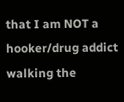that I am NOT a hooker/drug addict walking the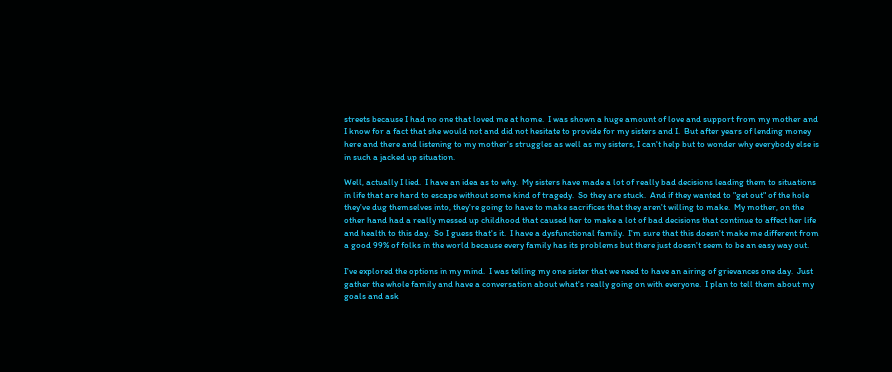streets because I had no one that loved me at home.  I was shown a huge amount of love and support from my mother and I know for a fact that she would not and did not hesitate to provide for my sisters and I.  But after years of lending money here and there and listening to my mother's struggles as well as my sisters, I can't help but to wonder why everybody else is in such a jacked up situation.

Well, actually I lied.  I have an idea as to why.  My sisters have made a lot of really bad decisions leading them to situations in life that are hard to escape without some kind of tragedy.  So they are stuck.  And if they wanted to "get out" of the hole they've dug themselves into, they're going to have to make sacrifices that they aren't willing to make.  My mother, on the other hand had a really messed up childhood that caused her to make a lot of bad decisions that continue to affect her life and health to this day.  So I guess that's it.  I have a dysfunctional family.  I'm sure that this doesn't make me different from a good 99% of folks in the world because every family has its problems but there just doesn't seem to be an easy way out.

I've explored the options in my mind.  I was telling my one sister that we need to have an airing of grievances one day.  Just gather the whole family and have a conversation about what's really going on with everyone.  I plan to tell them about my goals and ask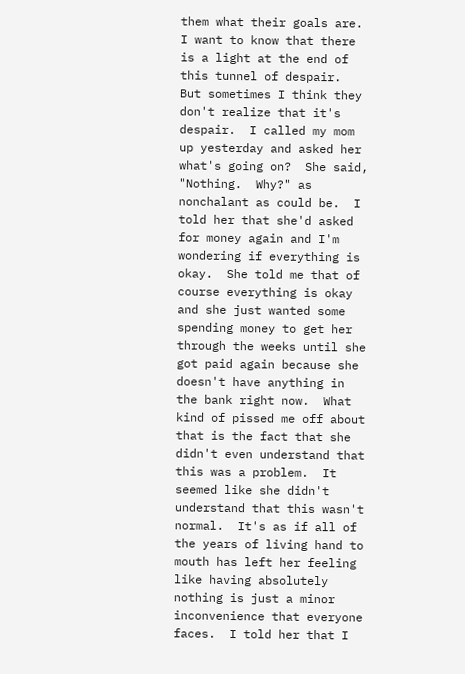them what their goals are.  I want to know that there is a light at the end of this tunnel of despair.  But sometimes I think they don't realize that it's despair.  I called my mom up yesterday and asked her what's going on?  She said, "Nothing.  Why?" as nonchalant as could be.  I told her that she'd asked for money again and I'm wondering if everything is okay.  She told me that of course everything is okay and she just wanted some spending money to get her through the weeks until she got paid again because she doesn't have anything in the bank right now.  What kind of pissed me off about that is the fact that she didn't even understand that this was a problem.  It seemed like she didn't understand that this wasn't normal.  It's as if all of the years of living hand to mouth has left her feeling like having absolutely nothing is just a minor inconvenience that everyone faces.  I told her that I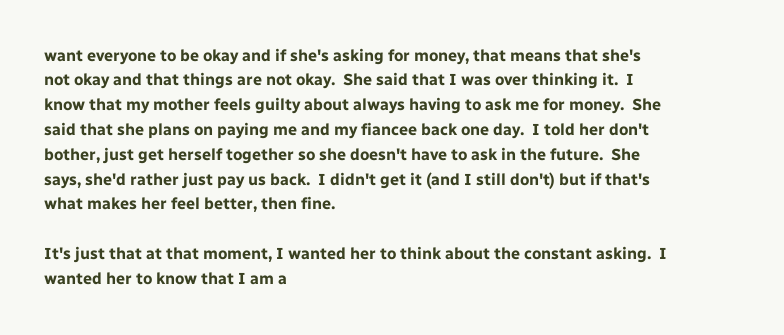want everyone to be okay and if she's asking for money, that means that she's not okay and that things are not okay.  She said that I was over thinking it.  I know that my mother feels guilty about always having to ask me for money.  She said that she plans on paying me and my fiancee back one day.  I told her don't bother, just get herself together so she doesn't have to ask in the future.  She says, she'd rather just pay us back.  I didn't get it (and I still don't) but if that's what makes her feel better, then fine.

It's just that at that moment, I wanted her to think about the constant asking.  I wanted her to know that I am a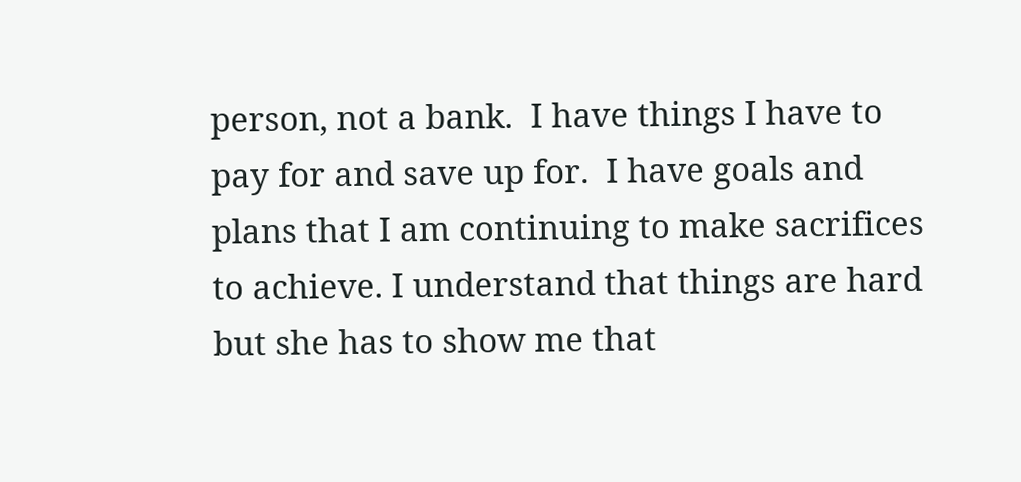person, not a bank.  I have things I have to pay for and save up for.  I have goals and plans that I am continuing to make sacrifices to achieve. I understand that things are hard but she has to show me that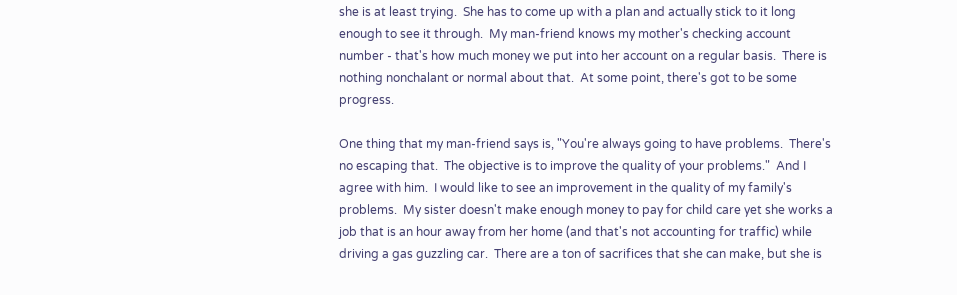she is at least trying.  She has to come up with a plan and actually stick to it long enough to see it through.  My man-friend knows my mother's checking account number - that's how much money we put into her account on a regular basis.  There is nothing nonchalant or normal about that.  At some point, there's got to be some progress.

One thing that my man-friend says is, "You're always going to have problems.  There's no escaping that.  The objective is to improve the quality of your problems."  And I agree with him.  I would like to see an improvement in the quality of my family's problems.  My sister doesn't make enough money to pay for child care yet she works a job that is an hour away from her home (and that's not accounting for traffic) while driving a gas guzzling car.  There are a ton of sacrifices that she can make, but she is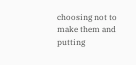choosing not to make them and putting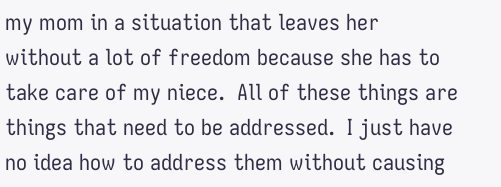my mom in a situation that leaves her without a lot of freedom because she has to take care of my niece.  All of these things are things that need to be addressed.  I just have no idea how to address them without causing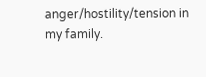anger/hostility/tension in my family.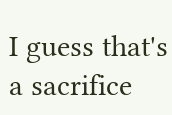I guess that's a sacrifice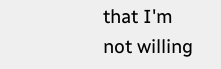that I'm not willing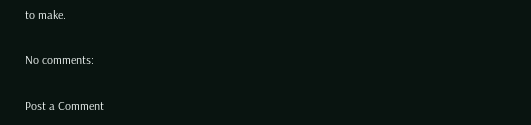to make.

No comments:

Post a Comment